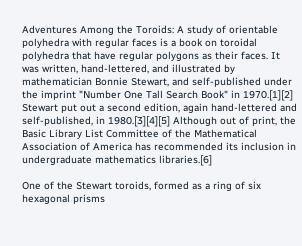Adventures Among the Toroids: A study of orientable polyhedra with regular faces is a book on toroidal polyhedra that have regular polygons as their faces. It was written, hand-lettered, and illustrated by mathematician Bonnie Stewart, and self-published under the imprint "Number One Tall Search Book" in 1970.[1][2] Stewart put out a second edition, again hand-lettered and self-published, in 1980.[3][4][5] Although out of print, the Basic Library List Committee of the Mathematical Association of America has recommended its inclusion in undergraduate mathematics libraries.[6]

One of the Stewart toroids, formed as a ring of six hexagonal prisms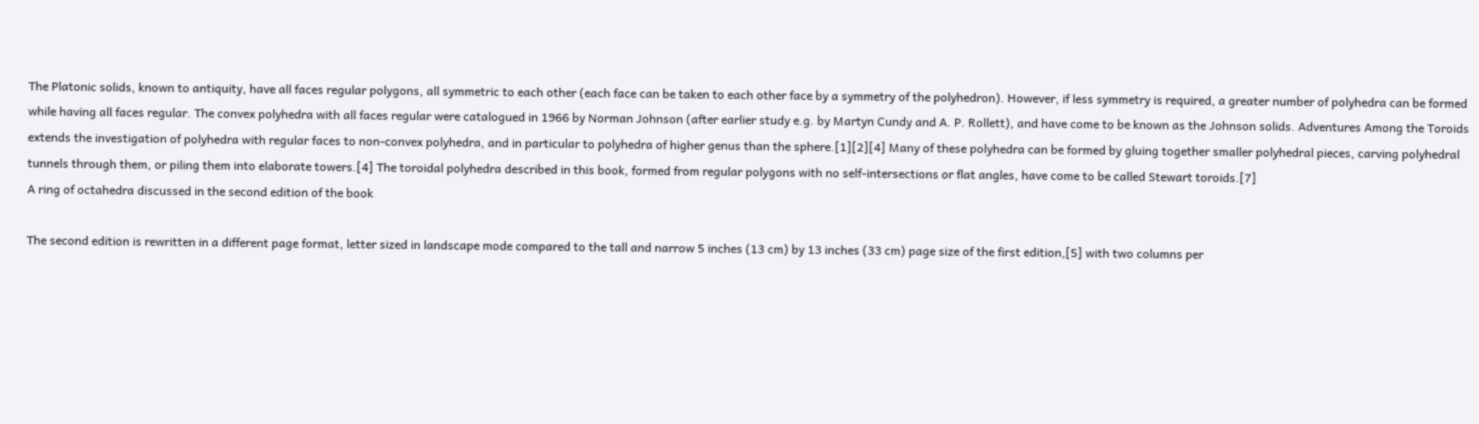The Platonic solids, known to antiquity, have all faces regular polygons, all symmetric to each other (each face can be taken to each other face by a symmetry of the polyhedron). However, if less symmetry is required, a greater number of polyhedra can be formed while having all faces regular. The convex polyhedra with all faces regular were catalogued in 1966 by Norman Johnson (after earlier study e.g. by Martyn Cundy and A. P. Rollett), and have come to be known as the Johnson solids. Adventures Among the Toroids extends the investigation of polyhedra with regular faces to non-convex polyhedra, and in particular to polyhedra of higher genus than the sphere.[1][2][4] Many of these polyhedra can be formed by gluing together smaller polyhedral pieces, carving polyhedral tunnels through them, or piling them into elaborate towers.[4] The toroidal polyhedra described in this book, formed from regular polygons with no self-intersections or flat angles, have come to be called Stewart toroids.[7]
A ring of octahedra discussed in the second edition of the book

The second edition is rewritten in a different page format, letter sized in landscape mode compared to the tall and narrow 5 inches (13 cm) by 13 inches (33 cm) page size of the first edition,[5] with two columns per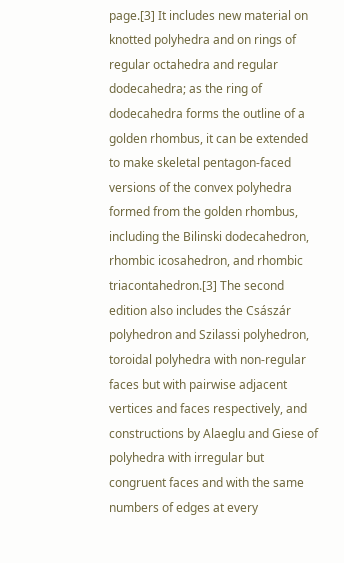page.[3] It includes new material on knotted polyhedra and on rings of regular octahedra and regular dodecahedra; as the ring of dodecahedra forms the outline of a golden rhombus, it can be extended to make skeletal pentagon-faced versions of the convex polyhedra formed from the golden rhombus, including the Bilinski dodecahedron, rhombic icosahedron, and rhombic triacontahedron.[3] The second edition also includes the Császár polyhedron and Szilassi polyhedron, toroidal polyhedra with non-regular faces but with pairwise adjacent vertices and faces respectively, and constructions by Alaeglu and Giese of polyhedra with irregular but congruent faces and with the same numbers of edges at every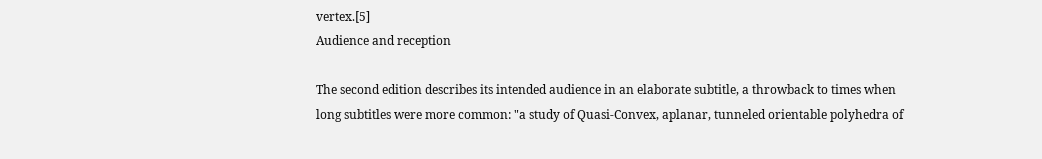vertex.[5]
Audience and reception

The second edition describes its intended audience in an elaborate subtitle, a throwback to times when long subtitles were more common: "a study of Quasi-Convex, aplanar, tunneled orientable polyhedra of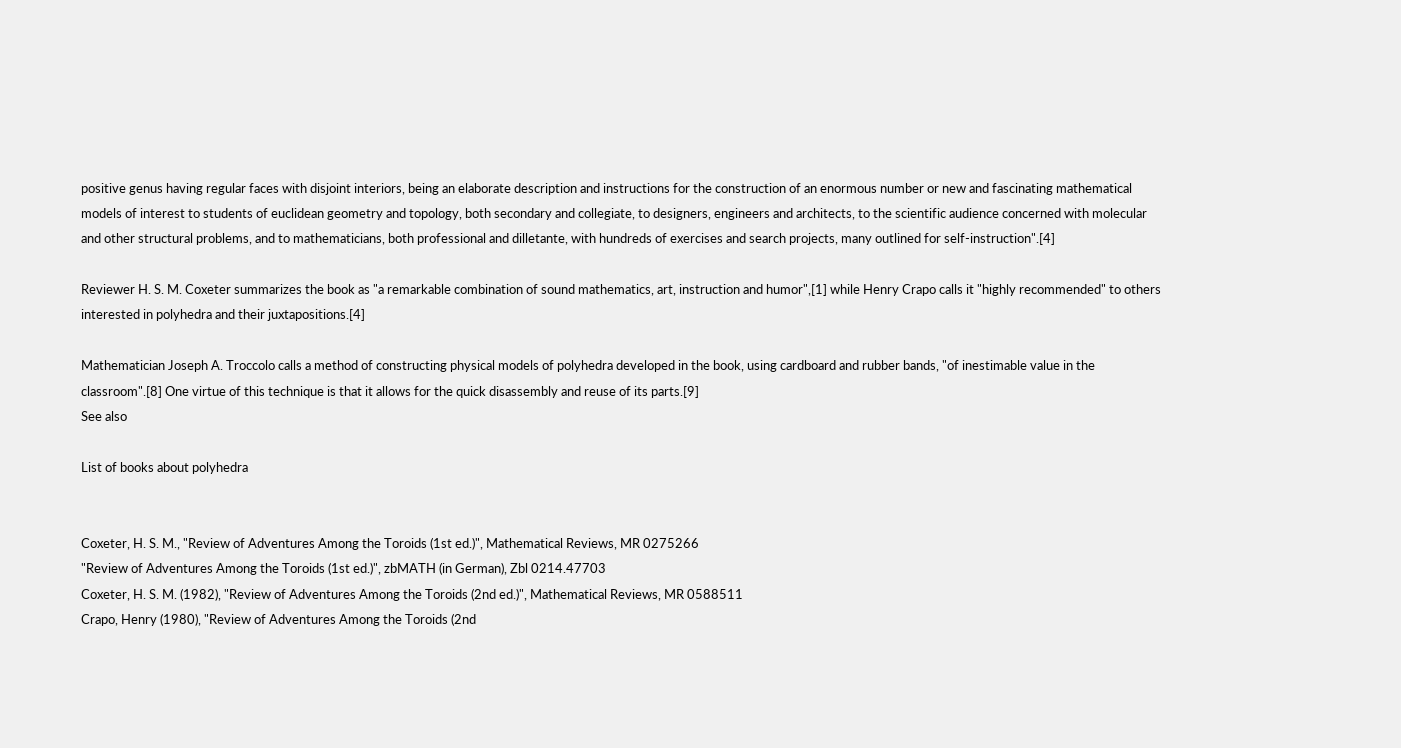positive genus having regular faces with disjoint interiors, being an elaborate description and instructions for the construction of an enormous number or new and fascinating mathematical models of interest to students of euclidean geometry and topology, both secondary and collegiate, to designers, engineers and architects, to the scientific audience concerned with molecular and other structural problems, and to mathematicians, both professional and dilletante, with hundreds of exercises and search projects, many outlined for self-instruction".[4]

Reviewer H. S. M. Coxeter summarizes the book as "a remarkable combination of sound mathematics, art, instruction and humor",[1] while Henry Crapo calls it "highly recommended" to others interested in polyhedra and their juxtapositions.[4]

Mathematician Joseph A. Troccolo calls a method of constructing physical models of polyhedra developed in the book, using cardboard and rubber bands, "of inestimable value in the classroom".[8] One virtue of this technique is that it allows for the quick disassembly and reuse of its parts.[9]
See also

List of books about polyhedra


Coxeter, H. S. M., "Review of Adventures Among the Toroids (1st ed.)", Mathematical Reviews, MR 0275266
"Review of Adventures Among the Toroids (1st ed.)", zbMATH (in German), Zbl 0214.47703
Coxeter, H. S. M. (1982), "Review of Adventures Among the Toroids (2nd ed.)", Mathematical Reviews, MR 0588511
Crapo, Henry (1980), "Review of Adventures Among the Toroids (2nd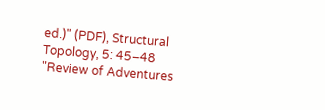ed.)" (PDF), Structural Topology, 5: 45–48
"Review of Adventures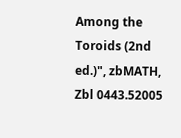Among the Toroids (2nd ed.)", zbMATH, Zbl 0443.52005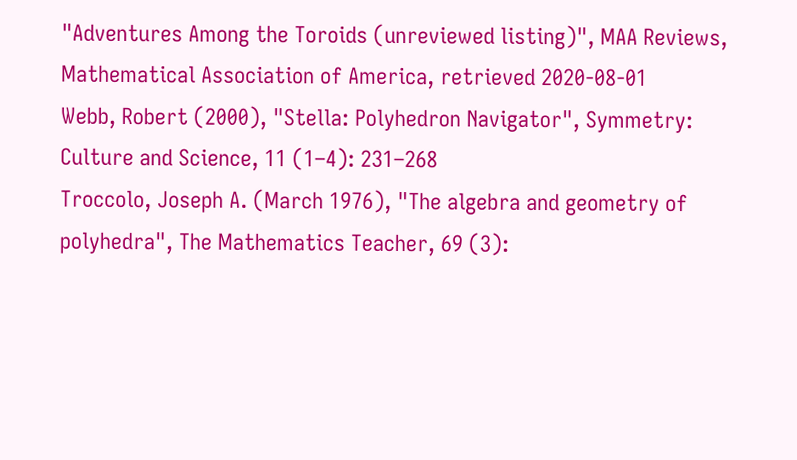"Adventures Among the Toroids (unreviewed listing)", MAA Reviews, Mathematical Association of America, retrieved 2020-08-01
Webb, Robert (2000), "Stella: Polyhedron Navigator", Symmetry: Culture and Science, 11 (1–4): 231–268
Troccolo, Joseph A. (March 1976), "The algebra and geometry of polyhedra", The Mathematics Teacher, 69 (3):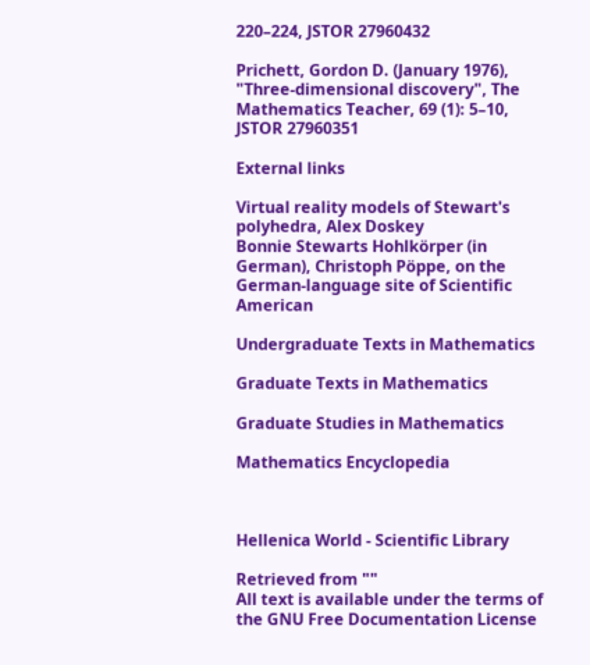220–224, JSTOR 27960432

Prichett, Gordon D. (January 1976), "Three-dimensional discovery", The Mathematics Teacher, 69 (1): 5–10, JSTOR 27960351

External links

Virtual reality models of Stewart's polyhedra, Alex Doskey
Bonnie Stewarts Hohlkörper (in German), Christoph Pöppe, on the German-language site of Scientific American

Undergraduate Texts in Mathematics

Graduate Texts in Mathematics

Graduate Studies in Mathematics

Mathematics Encyclopedia



Hellenica World - Scientific Library

Retrieved from ""
All text is available under the terms of the GNU Free Documentation License